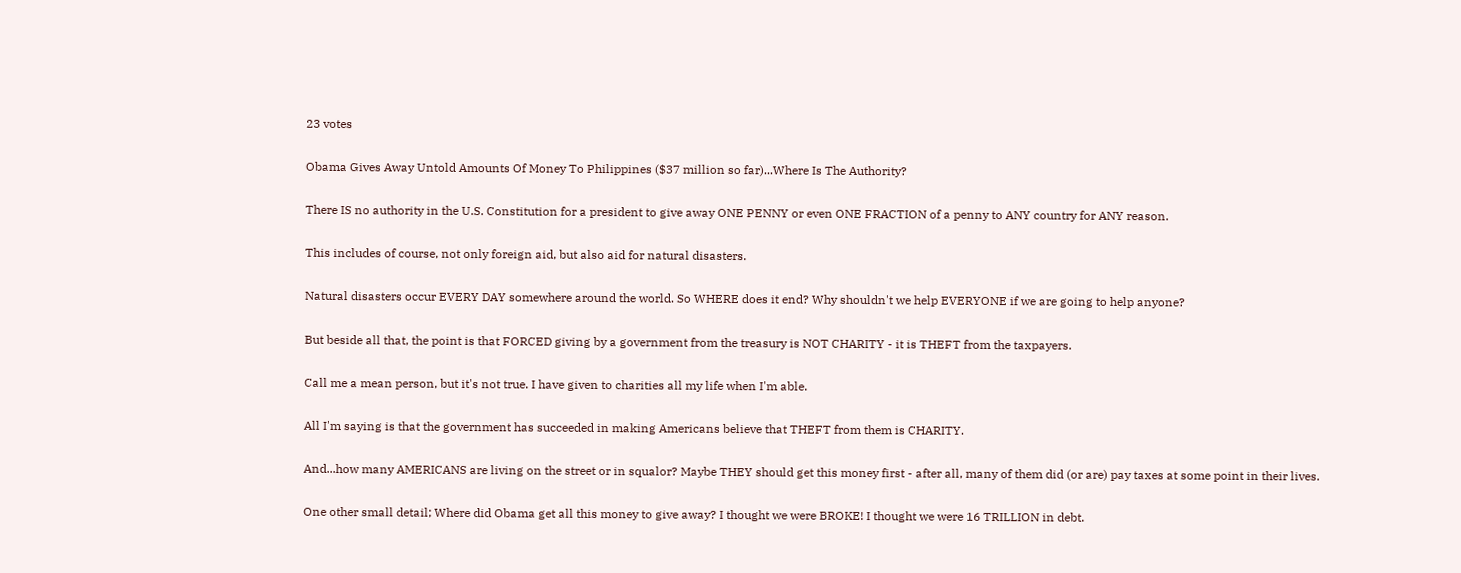23 votes

Obama Gives Away Untold Amounts Of Money To Philippines ($37 million so far)...Where Is The Authority?

There IS no authority in the U.S. Constitution for a president to give away ONE PENNY or even ONE FRACTION of a penny to ANY country for ANY reason.

This includes of course, not only foreign aid, but also aid for natural disasters.

Natural disasters occur EVERY DAY somewhere around the world. So WHERE does it end? Why shouldn't we help EVERYONE if we are going to help anyone?

But beside all that, the point is that FORCED giving by a government from the treasury is NOT CHARITY - it is THEFT from the taxpayers.

Call me a mean person, but it's not true. I have given to charities all my life when I'm able.

All I'm saying is that the government has succeeded in making Americans believe that THEFT from them is CHARITY.

And...how many AMERICANS are living on the street or in squalor? Maybe THEY should get this money first - after all, many of them did (or are) pay taxes at some point in their lives.

One other small detail; Where did Obama get all this money to give away? I thought we were BROKE! I thought we were 16 TRILLION in debt.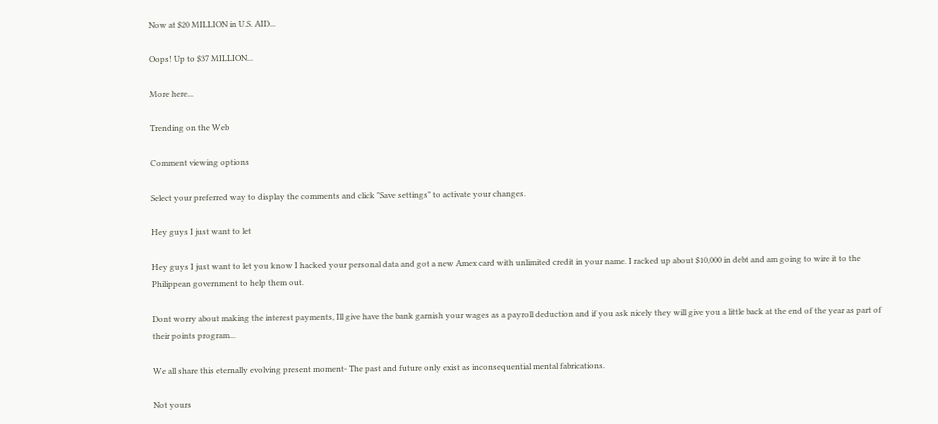Now at $20 MILLION in U.S. AID...

Oops! Up to $37 MILLION...

More here...

Trending on the Web

Comment viewing options

Select your preferred way to display the comments and click "Save settings" to activate your changes.

Hey guys I just want to let

Hey guys I just want to let you know I hacked your personal data and got a new Amex card with unlimited credit in your name. I racked up about $10,000 in debt and am going to wire it to the Philippean government to help them out.

Dont worry about making the interest payments, Ill give have the bank garnish your wages as a payroll deduction and if you ask nicely they will give you a little back at the end of the year as part of their points program...

We all share this eternally evolving present moment- The past and future only exist as inconsequential mental fabrications.

Not yours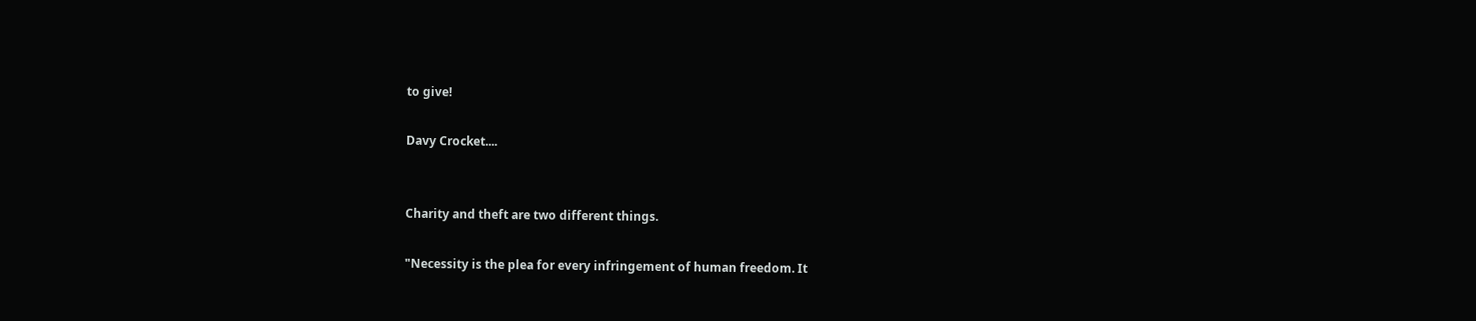to give!

Davy Crocket....


Charity and theft are two different things.

"Necessity is the plea for every infringement of human freedom. It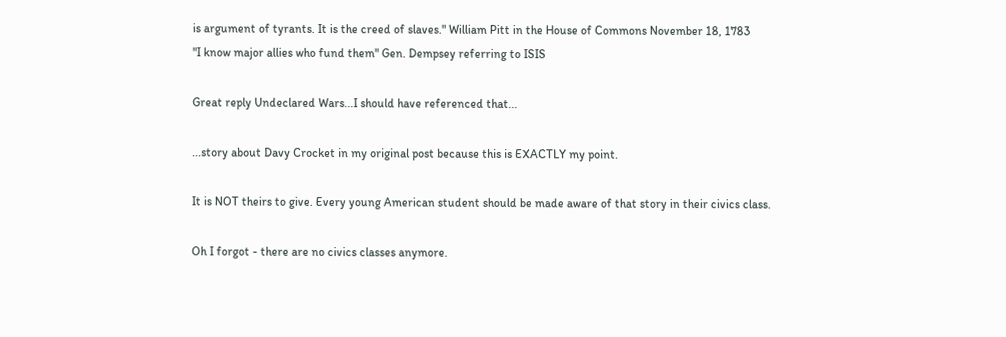is argument of tyrants. It is the creed of slaves." William Pitt in the House of Commons November 18, 1783
"I know major allies who fund them" Gen. Dempsey referring to ISIS

Great reply Undeclared Wars...I should have referenced that...

...story about Davy Crocket in my original post because this is EXACTLY my point.

It is NOT theirs to give. Every young American student should be made aware of that story in their civics class.

Oh I forgot - there are no civics classes anymore.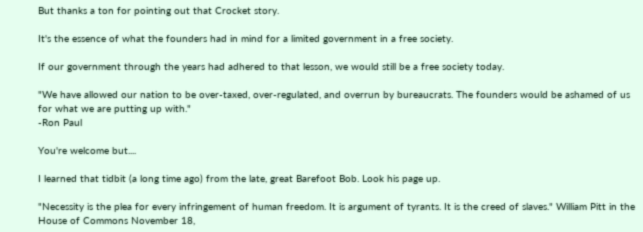But thanks a ton for pointing out that Crocket story.

It's the essence of what the founders had in mind for a limited government in a free society.

If our government through the years had adhered to that lesson, we would still be a free society today.

"We have allowed our nation to be over-taxed, over-regulated, and overrun by bureaucrats. The founders would be ashamed of us for what we are putting up with."
-Ron Paul

You're welcome but....

I learned that tidbit (a long time ago) from the late, great Barefoot Bob. Look his page up.

"Necessity is the plea for every infringement of human freedom. It is argument of tyrants. It is the creed of slaves." William Pitt in the House of Commons November 18,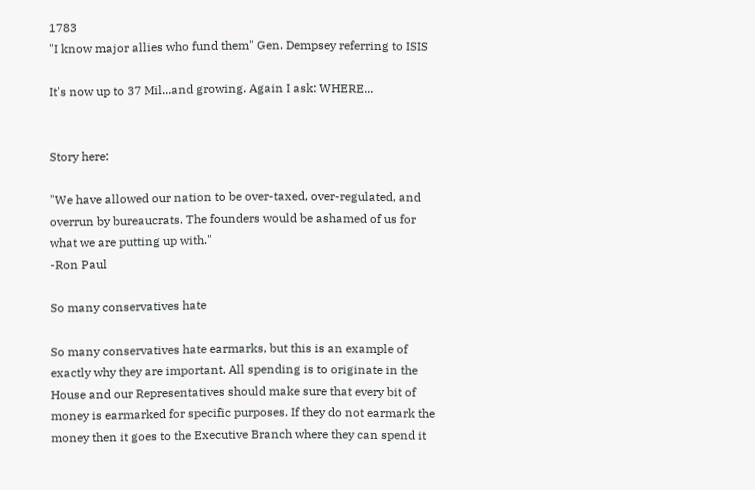1783
"I know major allies who fund them" Gen. Dempsey referring to ISIS

It's now up to 37 Mil...and growing. Again I ask: WHERE...


Story here:

"We have allowed our nation to be over-taxed, over-regulated, and overrun by bureaucrats. The founders would be ashamed of us for what we are putting up with."
-Ron Paul

So many conservatives hate

So many conservatives hate earmarks, but this is an example of exactly why they are important. All spending is to originate in the House and our Representatives should make sure that every bit of money is earmarked for specific purposes. If they do not earmark the money then it goes to the Executive Branch where they can spend it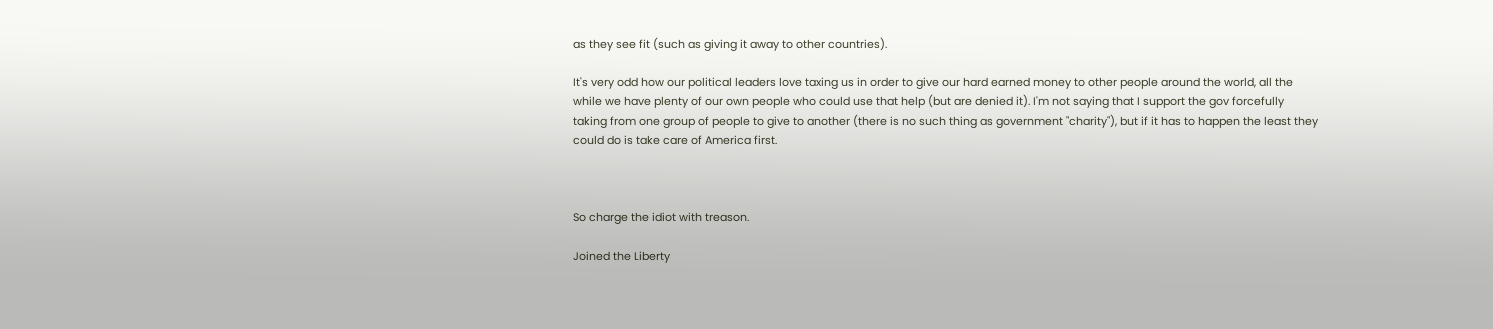as they see fit (such as giving it away to other countries).

It's very odd how our political leaders love taxing us in order to give our hard earned money to other people around the world, all the while we have plenty of our own people who could use that help (but are denied it). I'm not saying that I support the gov forcefully taking from one group of people to give to another (there is no such thing as government "charity"), but if it has to happen the least they could do is take care of America first.



So charge the idiot with treason.

Joined the Liberty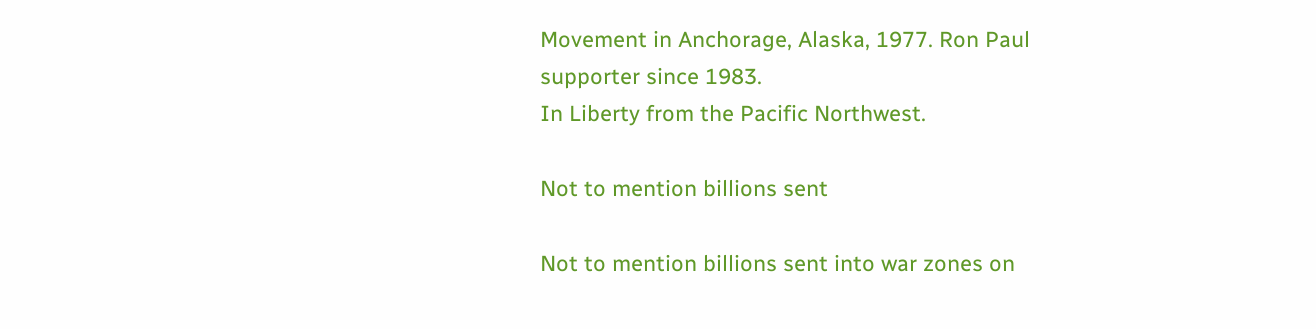Movement in Anchorage, Alaska, 1977. Ron Paul supporter since 1983.
In Liberty from the Pacific Northwest.

Not to mention billions sent

Not to mention billions sent into war zones on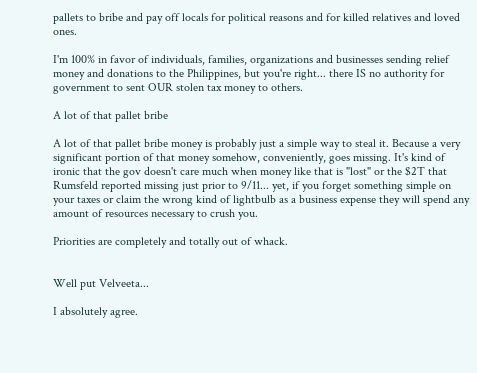pallets to bribe and pay off locals for political reasons and for killed relatives and loved ones.

I'm 100% in favor of individuals, families, organizations and businesses sending relief money and donations to the Philippines, but you're right... there IS no authority for government to sent OUR stolen tax money to others.

A lot of that pallet bribe

A lot of that pallet bribe money is probably just a simple way to steal it. Because a very significant portion of that money somehow, conveniently, goes missing. It's kind of ironic that the gov doesn't care much when money like that is "lost" or the $2T that Rumsfeld reported missing just prior to 9/11... yet, if you forget something simple on your taxes or claim the wrong kind of lightbulb as a business expense they will spend any amount of resources necessary to crush you.

Priorities are completely and totally out of whack.


Well put Velveeta...

I absolutely agree.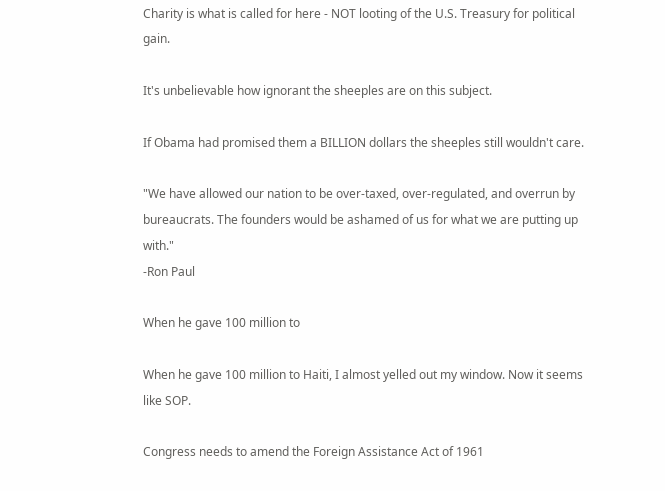Charity is what is called for here - NOT looting of the U.S. Treasury for political gain.

It's unbelievable how ignorant the sheeples are on this subject.

If Obama had promised them a BILLION dollars the sheeples still wouldn't care.

"We have allowed our nation to be over-taxed, over-regulated, and overrun by bureaucrats. The founders would be ashamed of us for what we are putting up with."
-Ron Paul

When he gave 100 million to

When he gave 100 million to Haiti, I almost yelled out my window. Now it seems like SOP.

Congress needs to amend the Foreign Assistance Act of 1961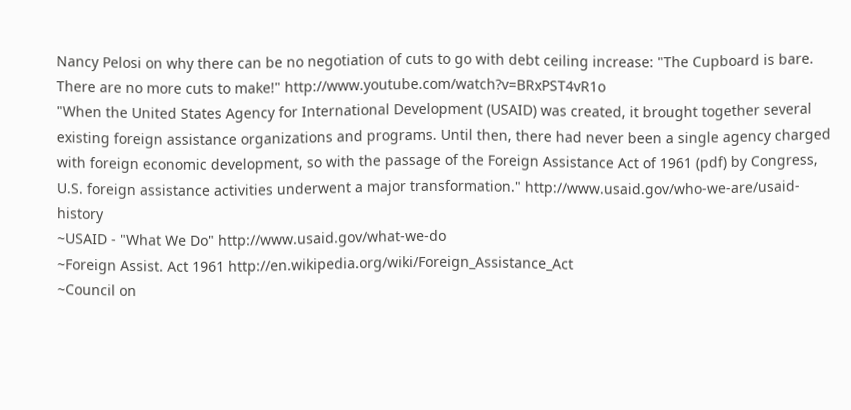Nancy Pelosi on why there can be no negotiation of cuts to go with debt ceiling increase: "The Cupboard is bare. There are no more cuts to make!" http://www.youtube.com/watch?v=BRxPST4vR1o
"When the United States Agency for International Development (USAID) was created, it brought together several existing foreign assistance organizations and programs. Until then, there had never been a single agency charged with foreign economic development, so with the passage of the Foreign Assistance Act of 1961 (pdf) by Congress, U.S. foreign assistance activities underwent a major transformation." http://www.usaid.gov/who-we-are/usaid-history
~USAID - "What We Do" http://www.usaid.gov/what-we-do
~Foreign Assist. Act 1961 http://en.wikipedia.org/wiki/Foreign_Assistance_Act
~Council on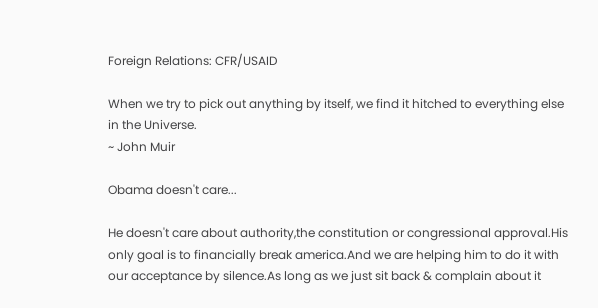Foreign Relations: CFR/USAID

When we try to pick out anything by itself, we find it hitched to everything else in the Universe.
~ John Muir

Obama doesn't care...

He doesn't care about authority,the constitution or congressional approval.His only goal is to financially break america.And we are helping him to do it with our acceptance by silence.As long as we just sit back & complain about it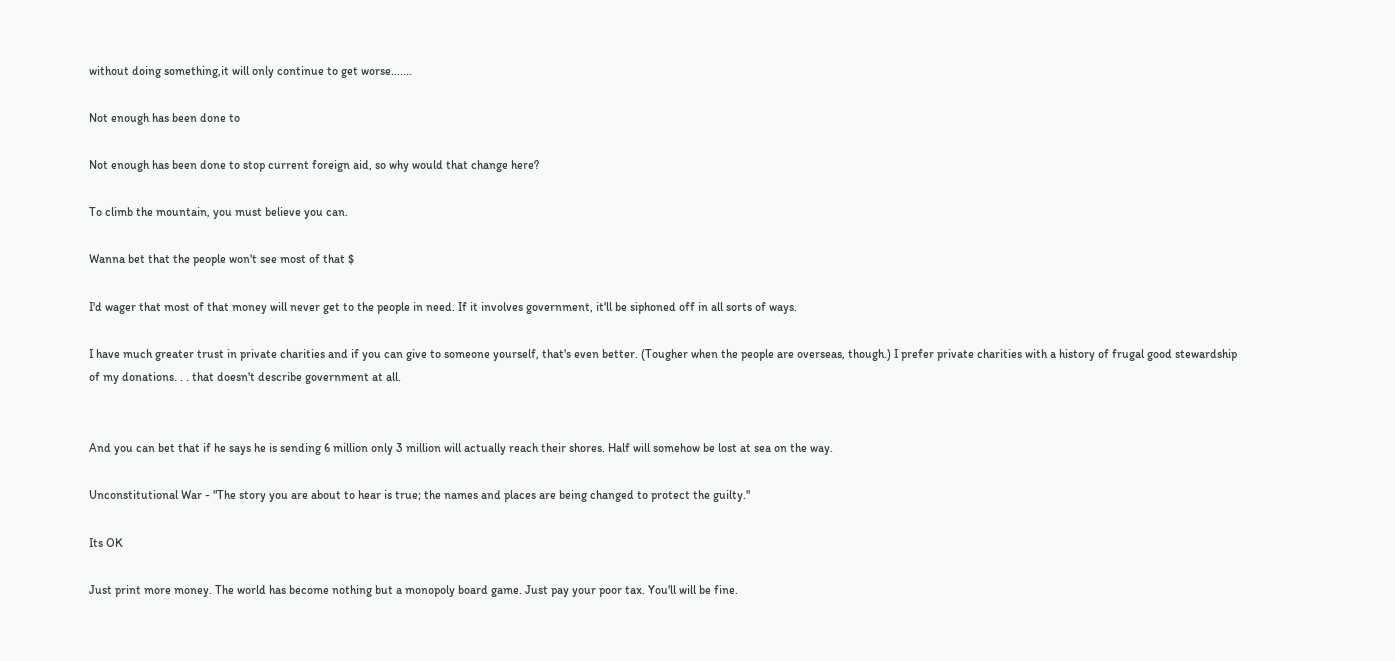without doing something,it will only continue to get worse.......

Not enough has been done to

Not enough has been done to stop current foreign aid, so why would that change here?

To climb the mountain, you must believe you can.

Wanna bet that the people won't see most of that $

I'd wager that most of that money will never get to the people in need. If it involves government, it'll be siphoned off in all sorts of ways.

I have much greater trust in private charities and if you can give to someone yourself, that's even better. (Tougher when the people are overseas, though.) I prefer private charities with a history of frugal good stewardship of my donations. . . that doesn't describe government at all.


And you can bet that if he says he is sending 6 million only 3 million will actually reach their shores. Half will somehow be lost at sea on the way.

Unconstitutional War - "The story you are about to hear is true; the names and places are being changed to protect the guilty."

Its OK

Just print more money. The world has become nothing but a monopoly board game. Just pay your poor tax. You'll will be fine.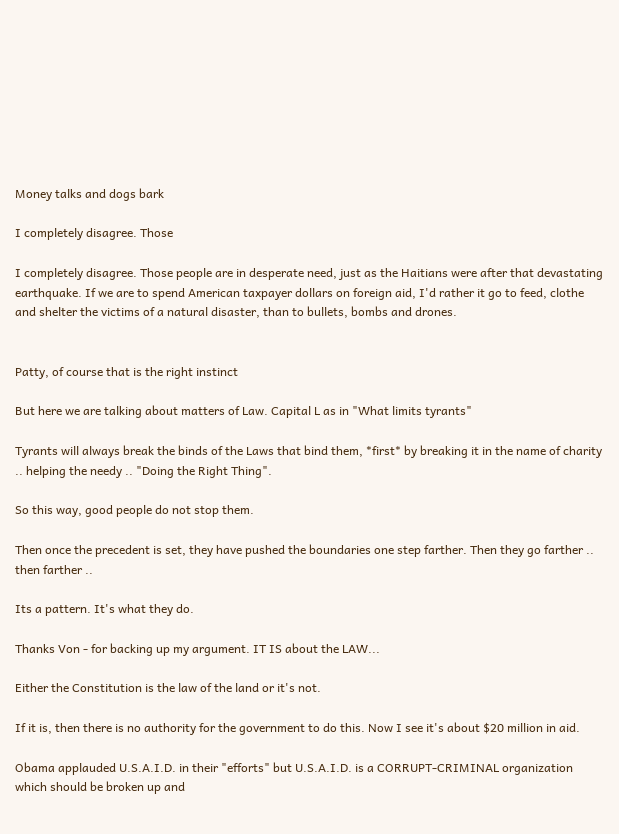Money talks and dogs bark

I completely disagree. Those

I completely disagree. Those people are in desperate need, just as the Haitians were after that devastating earthquake. If we are to spend American taxpayer dollars on foreign aid, I'd rather it go to feed, clothe and shelter the victims of a natural disaster, than to bullets, bombs and drones.


Patty, of course that is the right instinct

But here we are talking about matters of Law. Capital L as in "What limits tyrants"

Tyrants will always break the binds of the Laws that bind them, *first* by breaking it in the name of charity .. helping the needy .. "Doing the Right Thing".

So this way, good people do not stop them.

Then once the precedent is set, they have pushed the boundaries one step farther. Then they go farther .. then farther ..

Its a pattern. It's what they do.

Thanks Von - for backing up my argument. IT IS about the LAW...

Either the Constitution is the law of the land or it's not.

If it is, then there is no authority for the government to do this. Now I see it's about $20 million in aid.

Obama applauded U.S.A.I.D. in their "efforts" but U.S.A.I.D. is a CORRUPT-CRIMINAL organization which should be broken up and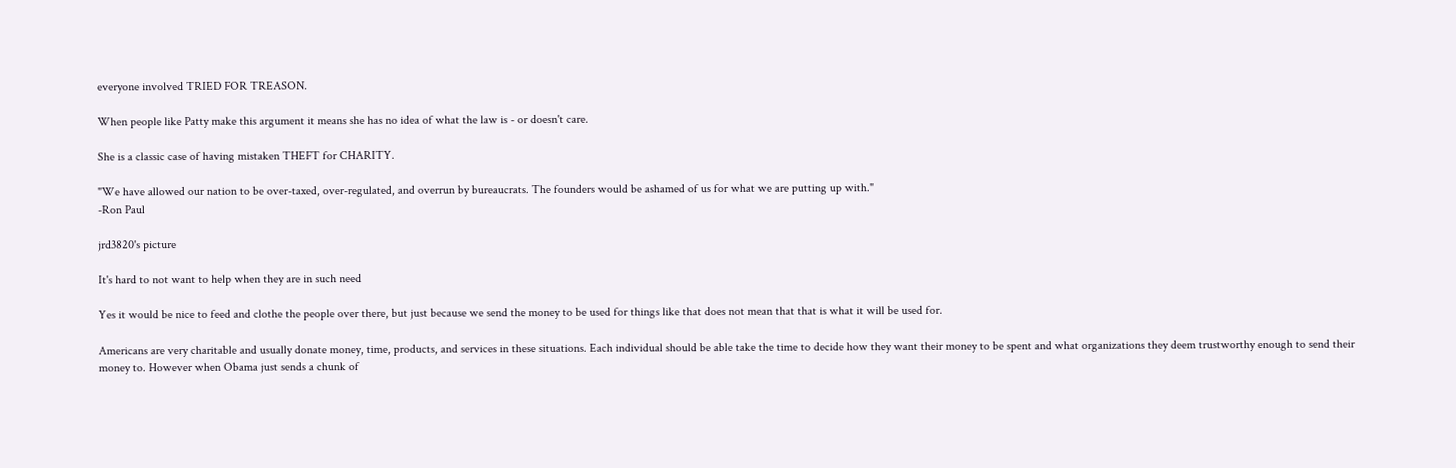everyone involved TRIED FOR TREASON.

When people like Patty make this argument it means she has no idea of what the law is - or doesn't care.

She is a classic case of having mistaken THEFT for CHARITY.

"We have allowed our nation to be over-taxed, over-regulated, and overrun by bureaucrats. The founders would be ashamed of us for what we are putting up with."
-Ron Paul

jrd3820's picture

It's hard to not want to help when they are in such need

Yes it would be nice to feed and clothe the people over there, but just because we send the money to be used for things like that does not mean that that is what it will be used for.

Americans are very charitable and usually donate money, time, products, and services in these situations. Each individual should be able take the time to decide how they want their money to be spent and what organizations they deem trustworthy enough to send their money to. However when Obama just sends a chunk of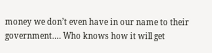money we don’t even have in our name to their government…. Who knows how it will get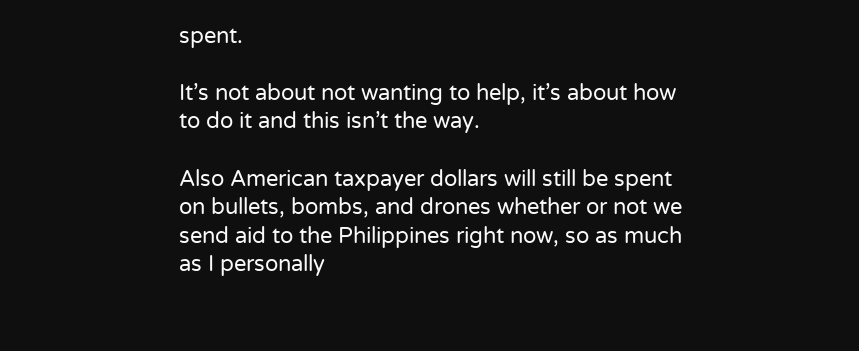spent.

It’s not about not wanting to help, it’s about how to do it and this isn’t the way.

Also American taxpayer dollars will still be spent on bullets, bombs, and drones whether or not we send aid to the Philippines right now, so as much as I personally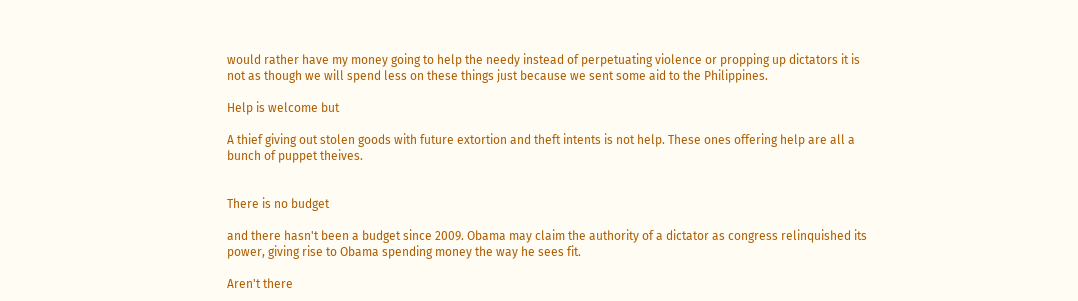would rather have my money going to help the needy instead of perpetuating violence or propping up dictators it is not as though we will spend less on these things just because we sent some aid to the Philippines.

Help is welcome but

A thief giving out stolen goods with future extortion and theft intents is not help. These ones offering help are all a bunch of puppet theives.


There is no budget

and there hasn't been a budget since 2009. Obama may claim the authority of a dictator as congress relinquished its power, giving rise to Obama spending money the way he sees fit.

Aren't there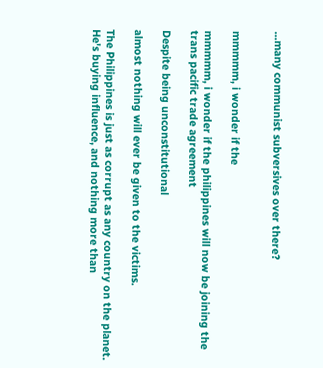...many communist subversives over there?


mmmmm, i wonder if the

mmmmm, i wonder if the philippines will now be joining the trans pacific trade agreement

Despite being unconstitutional

almost nothing will ever be given to the victims.

The Philippines is just as corrupt as any country on the planet.
He's buying influence, and nothing more than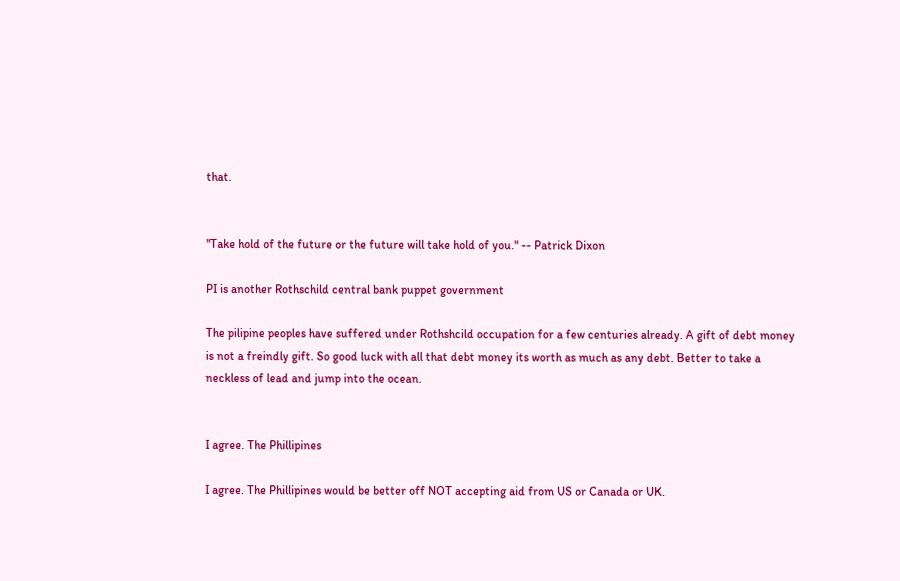that.


"Take hold of the future or the future will take hold of you." -- Patrick Dixon

PI is another Rothschild central bank puppet government

The pilipine peoples have suffered under Rothshcild occupation for a few centuries already. A gift of debt money is not a freindly gift. So good luck with all that debt money its worth as much as any debt. Better to take a neckless of lead and jump into the ocean.


I agree. The Phillipines

I agree. The Phillipines would be better off NOT accepting aid from US or Canada or UK.